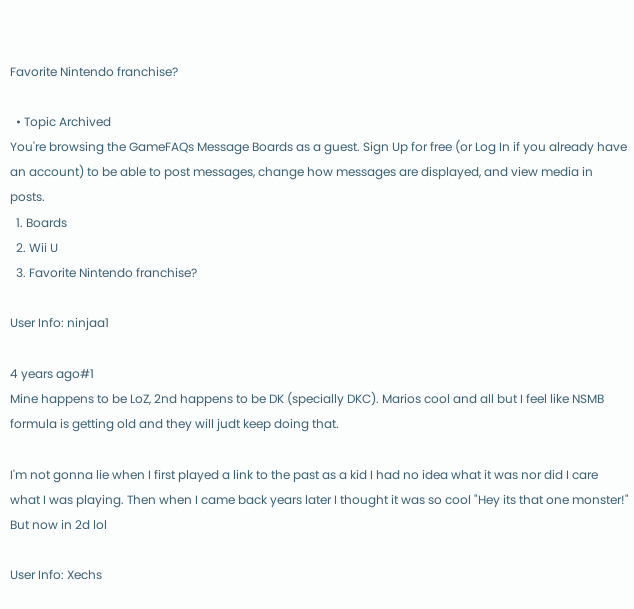Favorite Nintendo franchise?

  • Topic Archived
You're browsing the GameFAQs Message Boards as a guest. Sign Up for free (or Log In if you already have an account) to be able to post messages, change how messages are displayed, and view media in posts.
  1. Boards
  2. Wii U
  3. Favorite Nintendo franchise?

User Info: ninjaa1

4 years ago#1
Mine happens to be LoZ, 2nd happens to be DK (specially DKC). Marios cool and all but I feel like NSMB formula is getting old and they will judt keep doing that.

I'm not gonna lie when I first played a link to the past as a kid I had no idea what it was nor did I care what I was playing. Then when I came back years later I thought it was so cool "Hey its that one monster!" But now in 2d lol

User Info: Xechs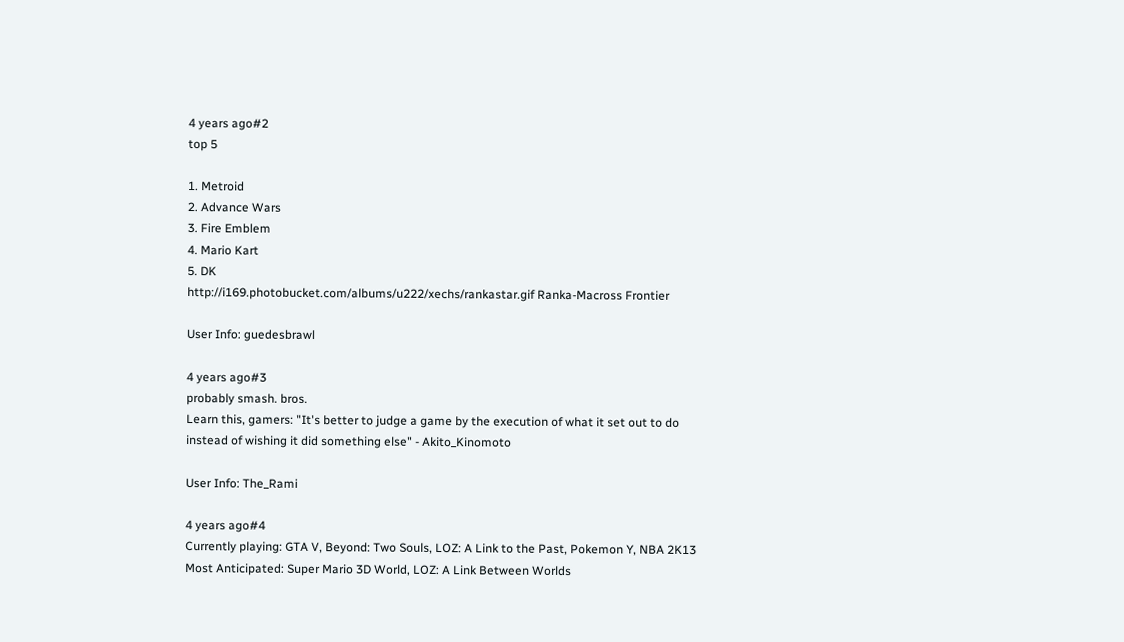4 years ago#2
top 5

1. Metroid
2. Advance Wars
3. Fire Emblem
4. Mario Kart
5. DK
http://i169.photobucket.com/albums/u222/xechs/rankastar.gif Ranka-Macross Frontier

User Info: guedesbrawl

4 years ago#3
probably smash. bros.
Learn this, gamers: "It's better to judge a game by the execution of what it set out to do instead of wishing it did something else" - Akito_Kinomoto

User Info: The_Rami

4 years ago#4
Currently playing: GTA V, Beyond: Two Souls, LOZ: A Link to the Past, Pokemon Y, NBA 2K13
Most Anticipated: Super Mario 3D World, LOZ: A Link Between Worlds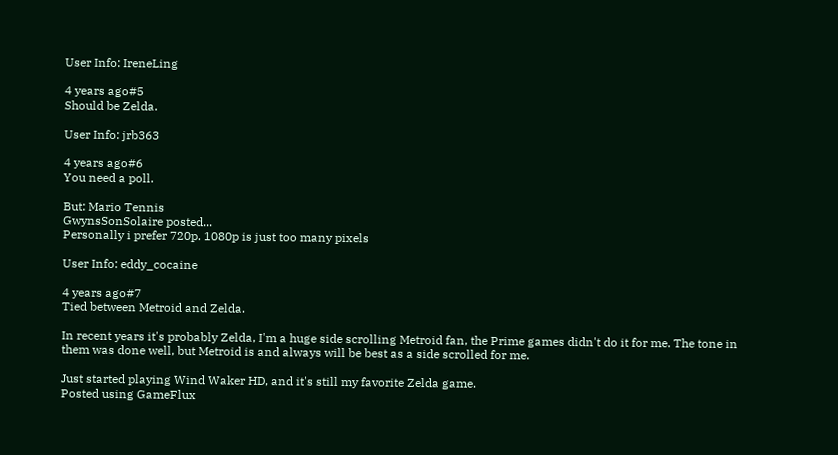User Info: IreneLing

4 years ago#5
Should be Zelda.

User Info: jrb363

4 years ago#6
You need a poll.

But: Mario Tennis
GwynsSonSolaire posted...
Personally i prefer 720p. 1080p is just too many pixels

User Info: eddy_cocaine

4 years ago#7
Tied between Metroid and Zelda.

In recent years it's probably Zelda, I'm a huge side scrolling Metroid fan, the Prime games didn't do it for me. The tone in them was done well, but Metroid is and always will be best as a side scrolled for me.

Just started playing Wind Waker HD, and it's still my favorite Zelda game.
Posted using GameFlux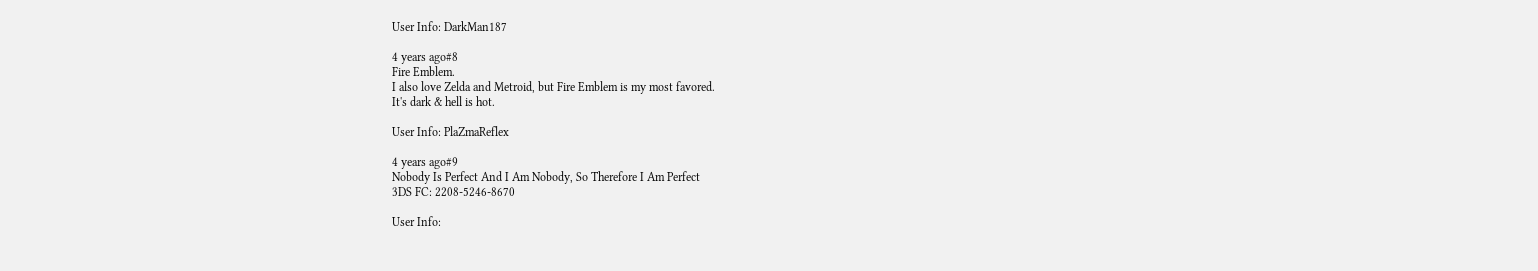User Info: DarkMan187

4 years ago#8
Fire Emblem.
I also love Zelda and Metroid, but Fire Emblem is my most favored.
It's dark & hell is hot.

User Info: PlaZmaReflex

4 years ago#9
Nobody Is Perfect And I Am Nobody, So Therefore I Am Perfect
3DS FC: 2208-5246-8670

User Info: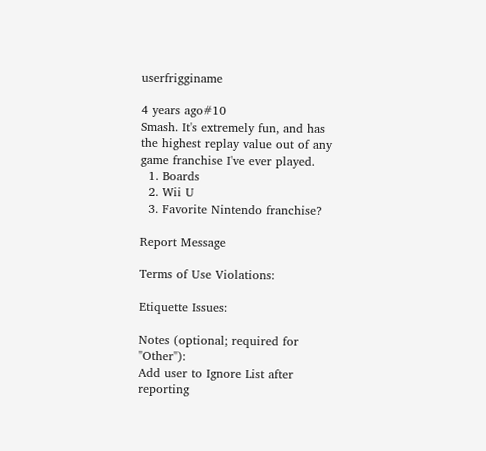userfrigginame

4 years ago#10
Smash. It's extremely fun, and has the highest replay value out of any game franchise I've ever played.
  1. Boards
  2. Wii U
  3. Favorite Nintendo franchise?

Report Message

Terms of Use Violations:

Etiquette Issues:

Notes (optional; required for "Other"):
Add user to Ignore List after reporting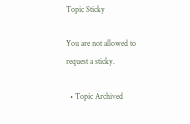Topic Sticky

You are not allowed to request a sticky.

  • Topic Archived